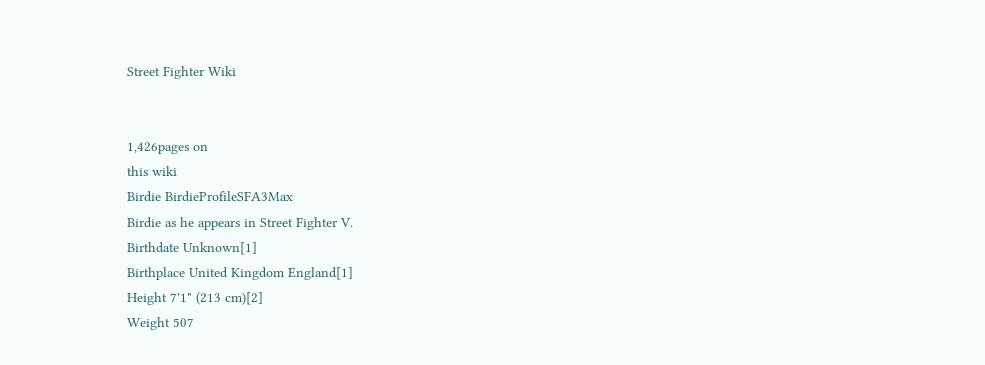Street Fighter Wiki


1,426pages on
this wiki
Birdie BirdieProfileSFA3Max
Birdie as he appears in Street Fighter V.
Birthdate Unknown[1]
Birthplace United Kingdom England[1]
Height 7'1" (213 cm)[2]
Weight 507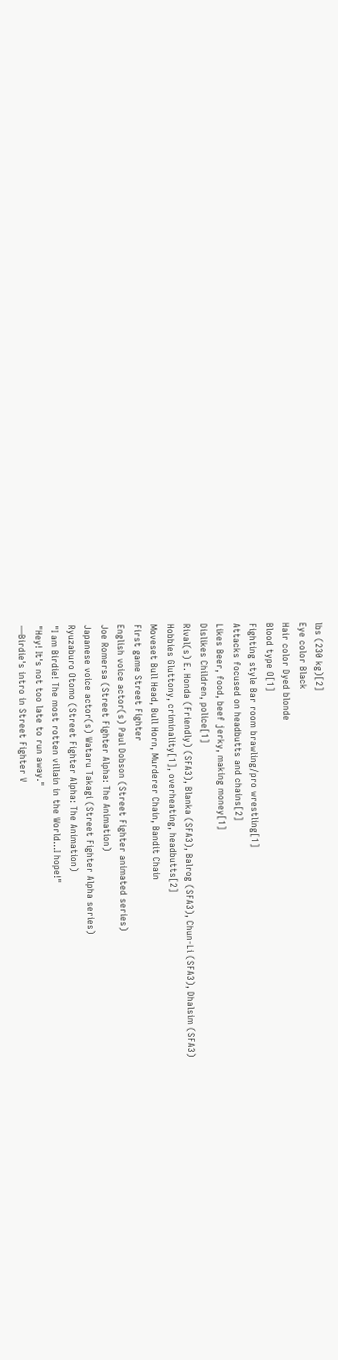lbs (230 kg)[2]
Eye color Black
Hair color Dyed blonde
Blood type O[1]
Fighting style Bar room brawling/pro wrestling[1]
Attacks focused on headbutts and chains[2]
Likes Beer, food, beef jerky, making money[1]
Dislikes Children, police[1]
Rival(s) E. Honda (Friendly) (SFA3), Blanka (SFA3), Balrog (SFA3), Chun-Li (SFA3), Dhalsim (SFA3)
Hobbies Gluttony, criminality[1], overheating, headbutts[2]
Moveset Bull Head, Bull Horn, Murderer Chain, Bandit Chain
First game Street Fighter
English voice actor(s) Paul Dobson (Street Fighter animated series)
Joe Romersa (Street Fighter Alpha: The Animation)
Japanese voice actor(s) Wataru Takagi (Street Fighter Alpha series)
Ryuzaburo Otomo (Street Fighter Alpha: The Animation)
"I am Birdie! The most rotten villain in the World...I hope!"
"Hey! It's not too late to run away."
—Birdie's intro in Street Fighter V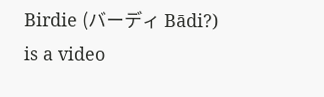Birdie (バーディ Bādi?) is a video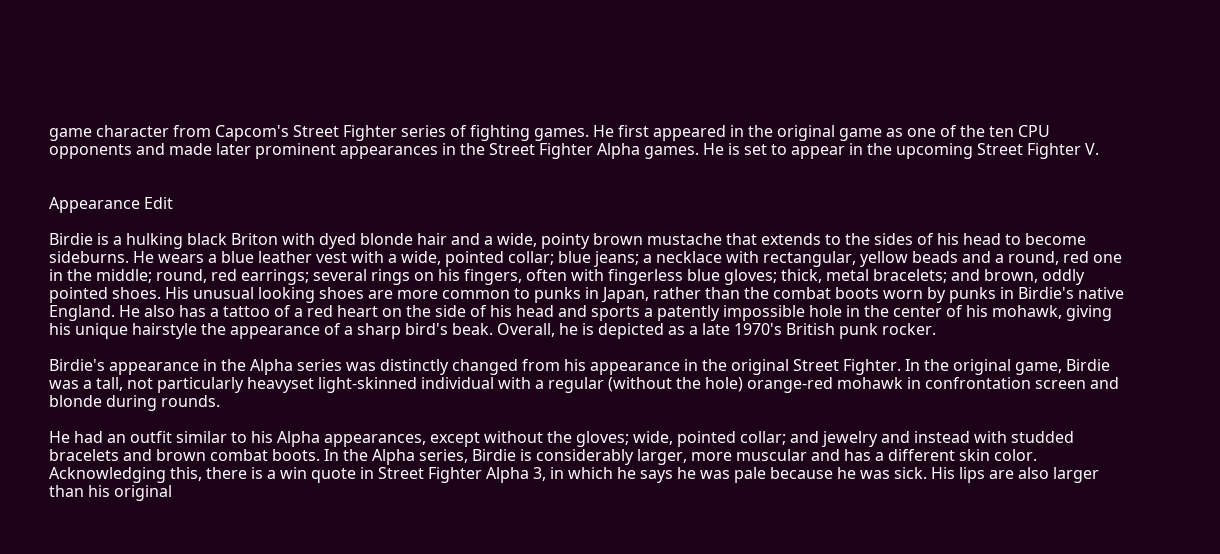game character from Capcom's Street Fighter series of fighting games. He first appeared in the original game as one of the ten CPU opponents and made later prominent appearances in the Street Fighter Alpha games. He is set to appear in the upcoming Street Fighter V.


Appearance Edit

Birdie is a hulking black Briton with dyed blonde hair and a wide, pointy brown mustache that extends to the sides of his head to become sideburns. He wears a blue leather vest with a wide, pointed collar; blue jeans; a necklace with rectangular, yellow beads and a round, red one in the middle; round, red earrings; several rings on his fingers, often with fingerless blue gloves; thick, metal bracelets; and brown, oddly pointed shoes. His unusual looking shoes are more common to punks in Japan, rather than the combat boots worn by punks in Birdie's native England. He also has a tattoo of a red heart on the side of his head and sports a patently impossible hole in the center of his mohawk, giving his unique hairstyle the appearance of a sharp bird's beak. Overall, he is depicted as a late 1970's British punk rocker.

Birdie's appearance in the Alpha series was distinctly changed from his appearance in the original Street Fighter. In the original game, Birdie was a tall, not particularly heavyset light-skinned individual with a regular (without the hole) orange-red mohawk in confrontation screen and blonde during rounds.

He had an outfit similar to his Alpha appearances, except without the gloves; wide, pointed collar; and jewelry and instead with studded bracelets and brown combat boots. In the Alpha series, Birdie is considerably larger, more muscular and has a different skin color. Acknowledging this, there is a win quote in Street Fighter Alpha 3, in which he says he was pale because he was sick. His lips are also larger than his original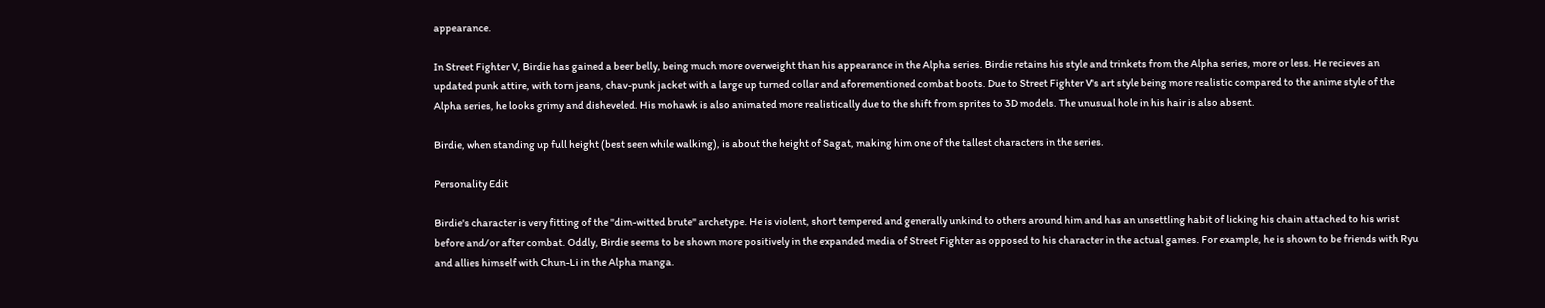appearance.

In Street Fighter V, Birdie has gained a beer belly, being much more overweight than his appearance in the Alpha series. Birdie retains his style and trinkets from the Alpha series, more or less. He recieves an updated punk attire, with torn jeans, chav-punk jacket with a large up turned collar and aforementioned combat boots. Due to Street Fighter V's art style being more realistic compared to the anime style of the Alpha series, he looks grimy and disheveled. His mohawk is also animated more realistically due to the shift from sprites to 3D models. The unusual hole in his hair is also absent.

Birdie, when standing up full height (best seen while walking), is about the height of Sagat, making him one of the tallest characters in the series.

Personality Edit

Birdie's character is very fitting of the "dim-witted brute" archetype. He is violent, short tempered and generally unkind to others around him and has an unsettling habit of licking his chain attached to his wrist before and/or after combat. Oddly, Birdie seems to be shown more positively in the expanded media of Street Fighter as opposed to his character in the actual games. For example, he is shown to be friends with Ryu and allies himself with Chun-Li in the Alpha manga.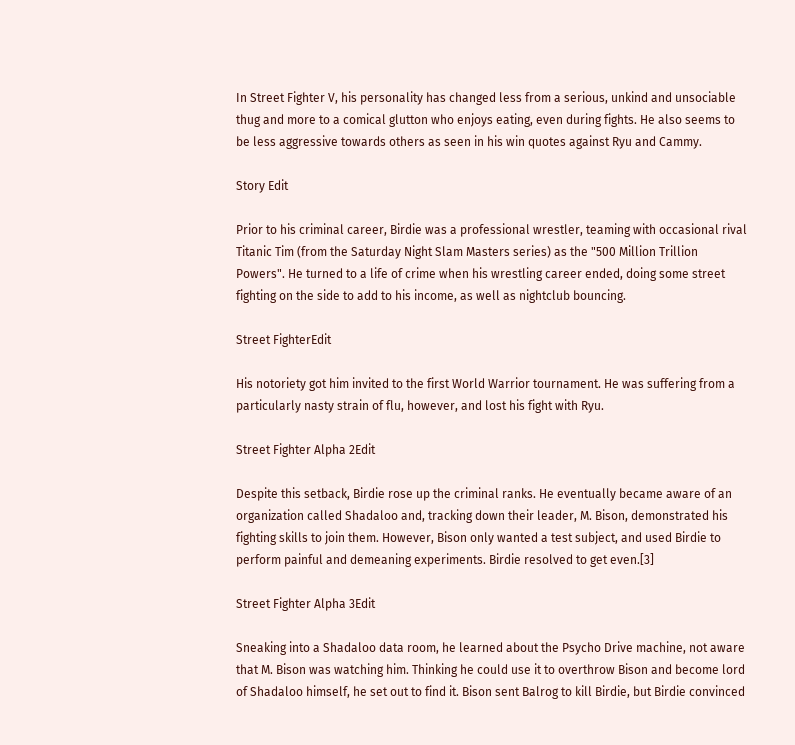In Street Fighter V, his personality has changed less from a serious, unkind and unsociable thug and more to a comical glutton who enjoys eating, even during fights. He also seems to be less aggressive towards others as seen in his win quotes against Ryu and Cammy.

Story Edit

Prior to his criminal career, Birdie was a professional wrestler, teaming with occasional rival Titanic Tim (from the Saturday Night Slam Masters series) as the "500 Million Trillion Powers". He turned to a life of crime when his wrestling career ended, doing some street fighting on the side to add to his income, as well as nightclub bouncing.

Street FighterEdit

His notoriety got him invited to the first World Warrior tournament. He was suffering from a particularly nasty strain of flu, however, and lost his fight with Ryu.

Street Fighter Alpha 2Edit

Despite this setback, Birdie rose up the criminal ranks. He eventually became aware of an organization called Shadaloo and, tracking down their leader, M. Bison, demonstrated his fighting skills to join them. However, Bison only wanted a test subject, and used Birdie to perform painful and demeaning experiments. Birdie resolved to get even.[3]

Street Fighter Alpha 3Edit

Sneaking into a Shadaloo data room, he learned about the Psycho Drive machine, not aware that M. Bison was watching him. Thinking he could use it to overthrow Bison and become lord of Shadaloo himself, he set out to find it. Bison sent Balrog to kill Birdie, but Birdie convinced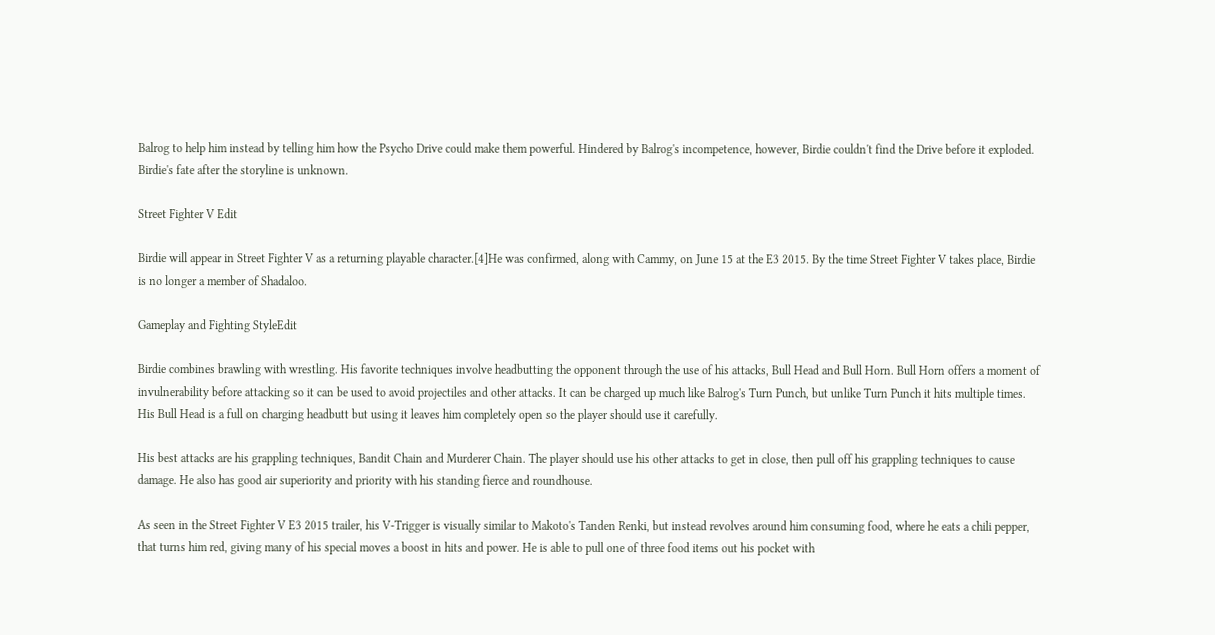Balrog to help him instead by telling him how the Psycho Drive could make them powerful. Hindered by Balrog's incompetence, however, Birdie couldn't find the Drive before it exploded. Birdie's fate after the storyline is unknown.

Street Fighter V Edit

Birdie will appear in Street Fighter V as a returning playable character.[4]He was confirmed, along with Cammy, on June 15 at the E3 2015. By the time Street Fighter V takes place, Birdie is no longer a member of Shadaloo.

Gameplay and Fighting StyleEdit

Birdie combines brawling with wrestling. His favorite techniques involve headbutting the opponent through the use of his attacks, Bull Head and Bull Horn. Bull Horn offers a moment of invulnerability before attacking so it can be used to avoid projectiles and other attacks. It can be charged up much like Balrog's Turn Punch, but unlike Turn Punch it hits multiple times. His Bull Head is a full on charging headbutt but using it leaves him completely open so the player should use it carefully.

His best attacks are his grappling techniques, Bandit Chain and Murderer Chain. The player should use his other attacks to get in close, then pull off his grappling techniques to cause damage. He also has good air superiority and priority with his standing fierce and roundhouse.

As seen in the Street Fighter V E3 2015 trailer, his V-Trigger is visually similar to Makoto's Tanden Renki, but instead revolves around him consuming food, where he eats a chili pepper, that turns him red, giving many of his special moves a boost in hits and power. He is able to pull one of three food items out his pocket with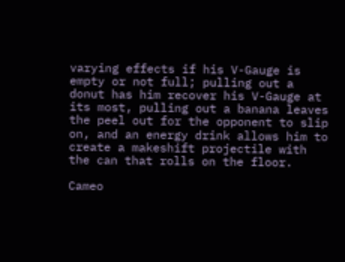varying effects if his V-Gauge is empty or not full; pulling out a donut has him recover his V-Gauge at its most, pulling out a banana leaves the peel out for the opponent to slip on, and an energy drink allows him to create a makeshift projectile with the can that rolls on the floor.

Cameo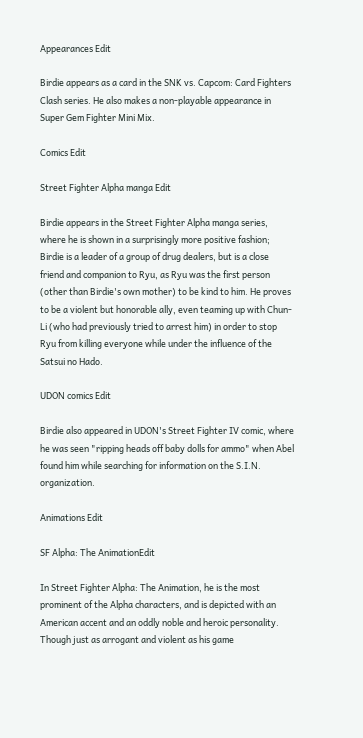Appearances Edit

Birdie appears as a card in the SNK vs. Capcom: Card Fighters Clash series. He also makes a non-playable appearance in Super Gem Fighter Mini Mix.

Comics Edit

Street Fighter Alpha manga Edit

Birdie appears in the Street Fighter Alpha manga series, where he is shown in a surprisingly more positive fashion; Birdie is a leader of a group of drug dealers, but is a close friend and companion to Ryu, as Ryu was the first person (other than Birdie's own mother) to be kind to him. He proves to be a violent but honorable ally, even teaming up with Chun-Li (who had previously tried to arrest him) in order to stop Ryu from killing everyone while under the influence of the Satsui no Hado.

UDON comics Edit

Birdie also appeared in UDON's Street Fighter IV comic, where he was seen "ripping heads off baby dolls for ammo" when Abel found him while searching for information on the S.I.N. organization.

Animations Edit

SF Alpha: The AnimationEdit

In Street Fighter Alpha: The Animation, he is the most prominent of the Alpha characters, and is depicted with an American accent and an oddly noble and heroic personality. Though just as arrogant and violent as his game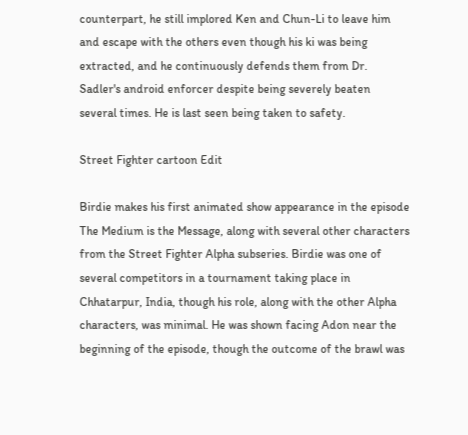counterpart, he still implored Ken and Chun-Li to leave him and escape with the others even though his ki was being extracted, and he continuously defends them from Dr. Sadler's android enforcer despite being severely beaten several times. He is last seen being taken to safety.

Street Fighter cartoon Edit

Birdie makes his first animated show appearance in the episode The Medium is the Message, along with several other characters from the Street Fighter Alpha subseries. Birdie was one of several competitors in a tournament taking place in Chhatarpur, India, though his role, along with the other Alpha characters, was minimal. He was shown facing Adon near the beginning of the episode, though the outcome of the brawl was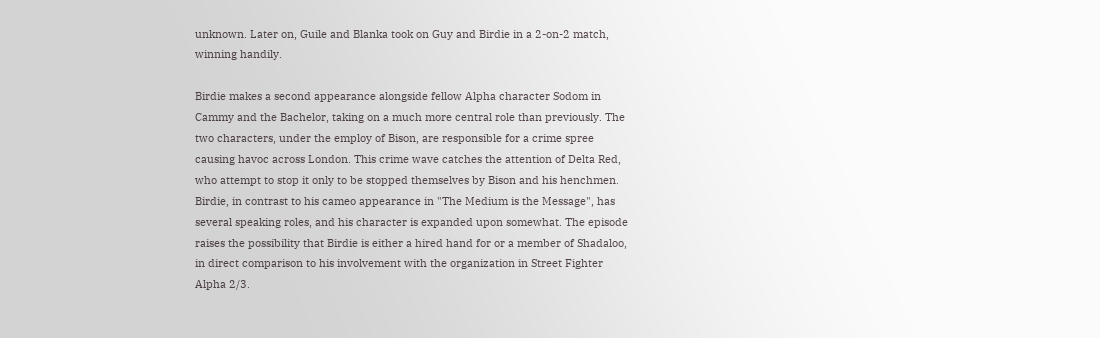unknown. Later on, Guile and Blanka took on Guy and Birdie in a 2-on-2 match, winning handily.

Birdie makes a second appearance alongside fellow Alpha character Sodom in Cammy and the Bachelor, taking on a much more central role than previously. The two characters, under the employ of Bison, are responsible for a crime spree causing havoc across London. This crime wave catches the attention of Delta Red, who attempt to stop it only to be stopped themselves by Bison and his henchmen. Birdie, in contrast to his cameo appearance in "The Medium is the Message", has several speaking roles, and his character is expanded upon somewhat. The episode raises the possibility that Birdie is either a hired hand for or a member of Shadaloo, in direct comparison to his involvement with the organization in Street Fighter Alpha 2/3.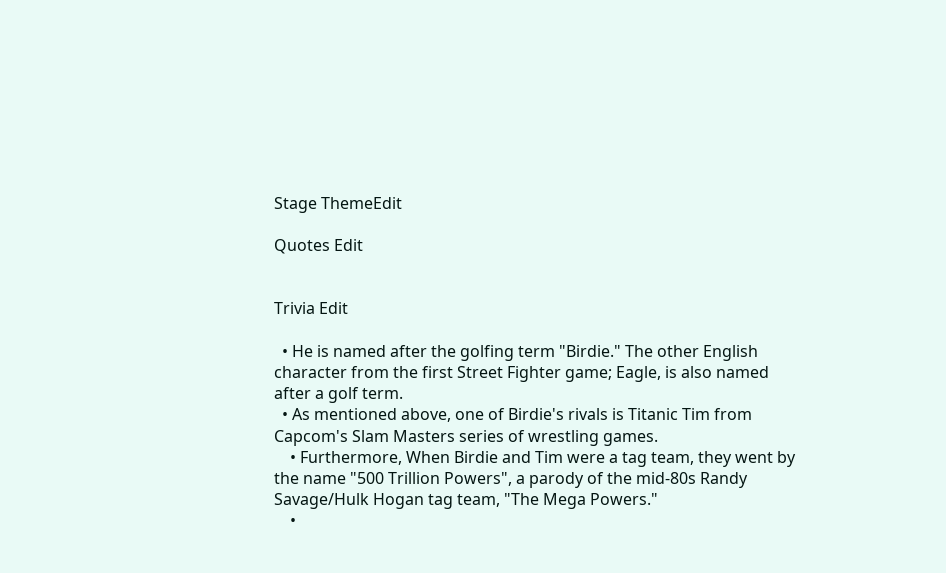Stage ThemeEdit

Quotes Edit


Trivia Edit

  • He is named after the golfing term "Birdie." The other English character from the first Street Fighter game; Eagle, is also named after a golf term.
  • As mentioned above, one of Birdie's rivals is Titanic Tim from Capcom's Slam Masters series of wrestling games.
    • Furthermore, When Birdie and Tim were a tag team, they went by the name "500 Trillion Powers", a parody of the mid-80s Randy Savage/Hulk Hogan tag team, "The Mega Powers."
    •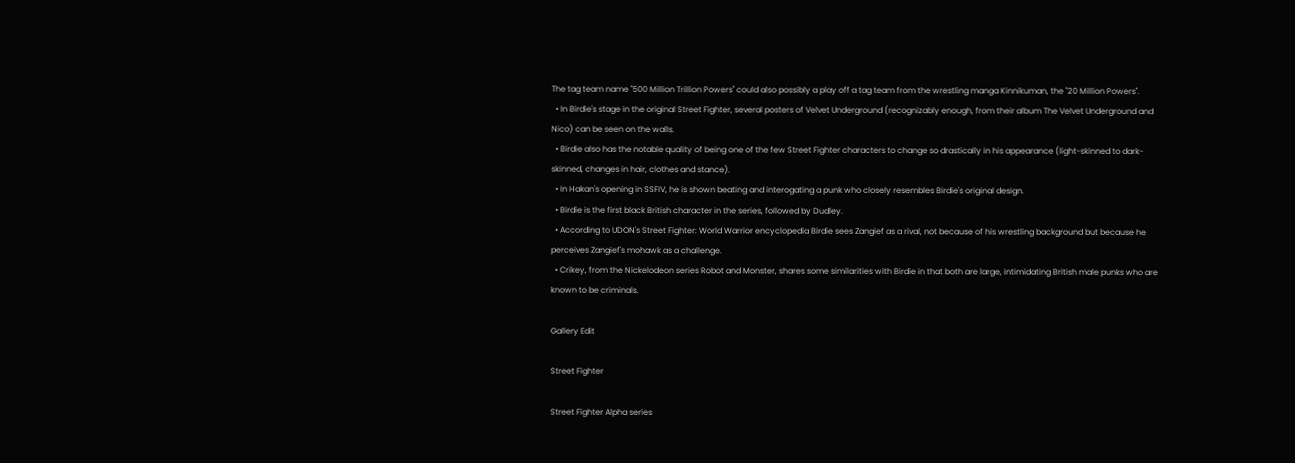The tag team name "500 Million Trillion Powers" could also possibly a play off a tag team from the wrestling manga Kinnikuman, the "20 Million Powers".
  • In Birdie's stage in the original Street Fighter, several posters of Velvet Underground (recognizably enough, from their album The Velvet Underground and Nico) can be seen on the walls.
  • Birdie also has the notable quality of being one of the few Street Fighter characters to change so drastically in his appearance (light-skinned to dark-skinned, changes in hair, clothes and stance).
  • In Hakan's opening in SSFIV, he is shown beating and interogating a punk who closely resembles Birdie's original design.
  • Birdie is the first black British character in the series, followed by Dudley.
  • According to UDON's Street Fighter: World Warrior encyclopedia Birdie sees Zangief as a rival, not because of his wrestling background but because he perceives Zangief's mohawk as a challenge.
  • Crikey, from the Nickelodeon series Robot and Monster, shares some similarities with Birdie in that both are large, intimidating British male punks who are known to be criminals.

Gallery Edit

Street Fighter

Street Fighter Alpha series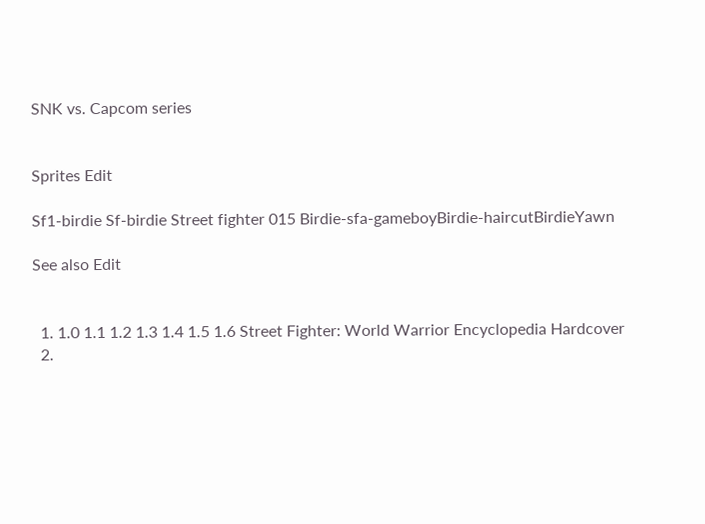SNK vs. Capcom series


Sprites Edit

Sf1-birdie Sf-birdie Street fighter 015 Birdie-sfa-gameboyBirdie-haircutBirdieYawn

See also Edit


  1. 1.0 1.1 1.2 1.3 1.4 1.5 1.6 Street Fighter: World Warrior Encyclopedia Hardcover
  2.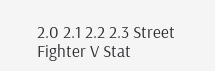2.0 2.1 2.2 2.3 Street Fighter V Stat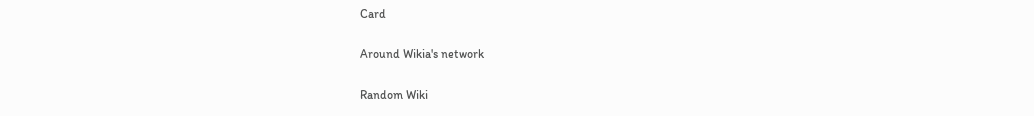Card

Around Wikia's network

Random Wiki